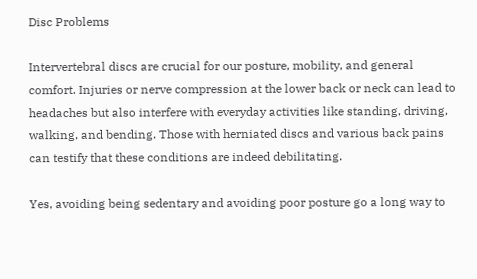Disc Problems

Intervertebral discs are crucial for our posture, mobility, and general comfort. Injuries or nerve compression at the lower back or neck can lead to headaches but also interfere with everyday activities like standing, driving, walking, and bending. Those with herniated discs and various back pains can testify that these conditions are indeed debilitating.

Yes, avoiding being sedentary and avoiding poor posture go a long way to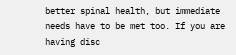better spinal health, but immediate needs have to be met too. If you are having disc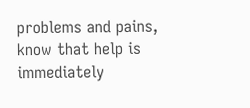problems and pains, know that help is immediately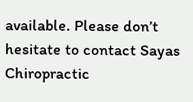available. Please don’t hesitate to contact Sayas Chiropractic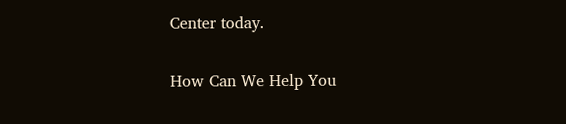Center today.

How Can We Help You